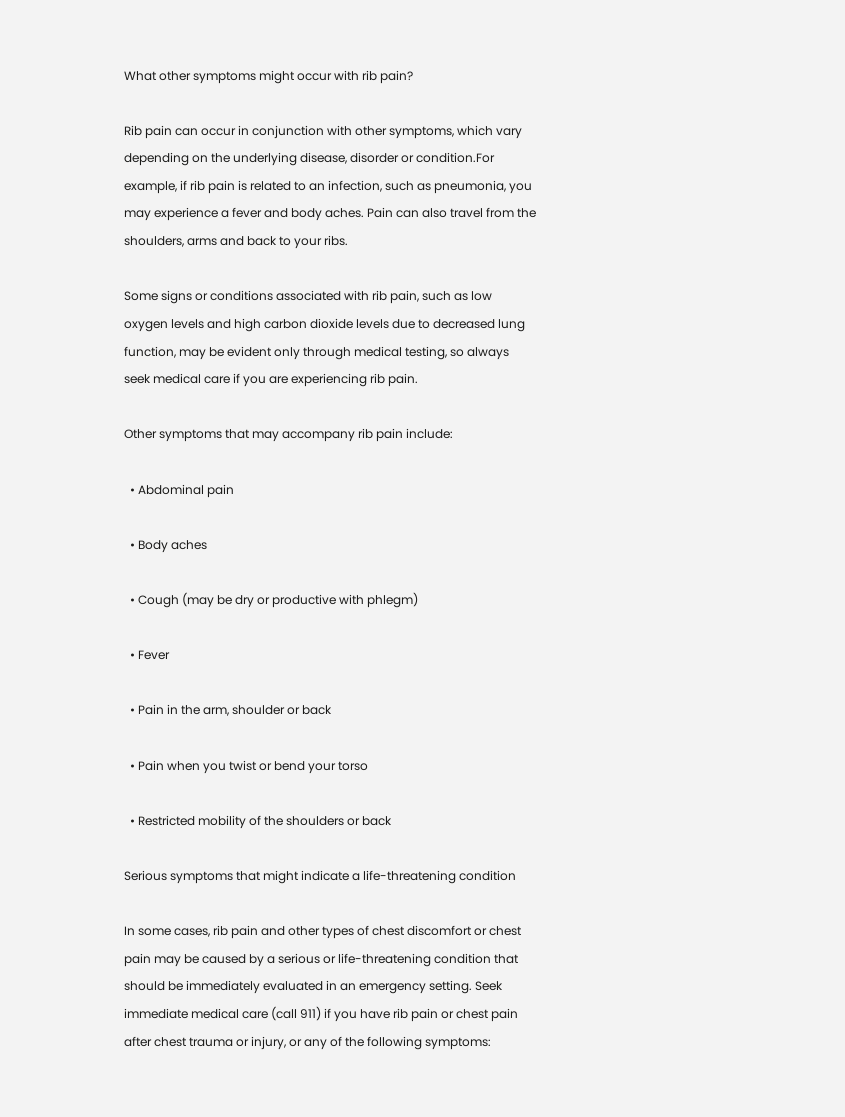What other symptoms might occur with rib pain?

Rib pain can occur in conjunction with other symptoms, which vary depending on the underlying disease, disorder or condition.For example, if rib pain is related to an infection, such as pneumonia, you may experience a fever and body aches. Pain can also travel from the shoulders, arms and back to your ribs.

Some signs or conditions associated with rib pain, such as low oxygen levels and high carbon dioxide levels due to decreased lung function, may be evident only through medical testing, so always seek medical care if you are experiencing rib pain.

Other symptoms that may accompany rib pain include:

  • Abdominal pain

  • Body aches

  • Cough (may be dry or productive with phlegm)

  • Fever

  • Pain in the arm, shoulder or back

  • Pain when you twist or bend your torso

  • Restricted mobility of the shoulders or back

Serious symptoms that might indicate a life-threatening condition

In some cases, rib pain and other types of chest discomfort or chest pain may be caused by a serious or life-threatening condition that should be immediately evaluated in an emergency setting. Seek immediate medical care (call 911) if you have rib pain or chest pain after chest trauma or injury, or any of the following symptoms: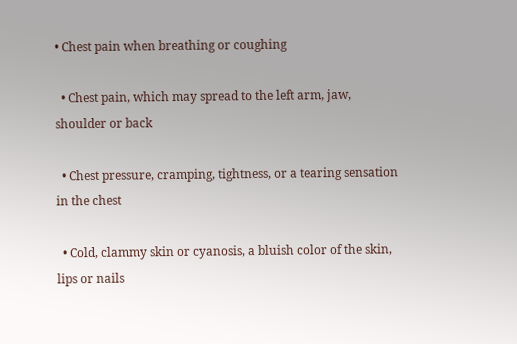• Chest pain when breathing or coughing

  • Chest pain, which may spread to the left arm, jaw, shoulder or back

  • Chest pressure, cramping, tightness, or a tearing sensation in the chest

  • Cold, clammy skin or cyanosis, a bluish color of the skin, lips or nails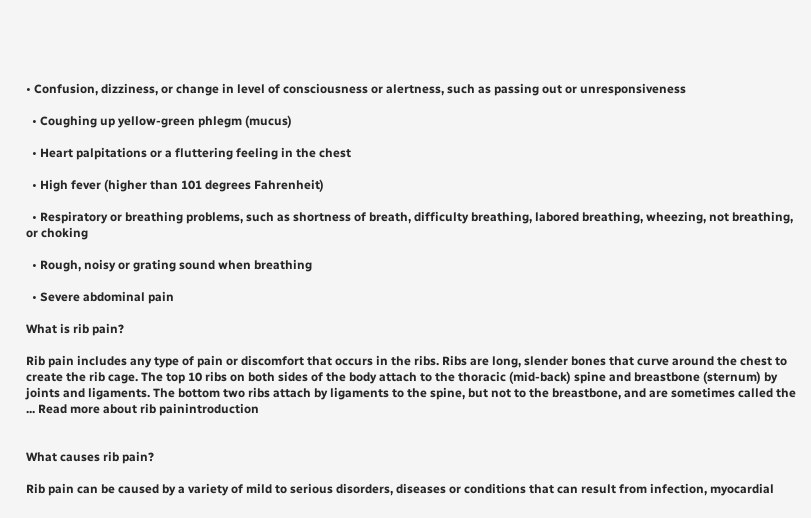• Confusion, dizziness, or change in level of consciousness or alertness, such as passing out or unresponsiveness

  • Coughing up yellow-green phlegm (mucus)

  • Heart palpitations or a fluttering feeling in the chest

  • High fever (higher than 101 degrees Fahrenheit)

  • Respiratory or breathing problems, such as shortness of breath, difficulty breathing, labored breathing, wheezing, not breathing, or choking

  • Rough, noisy or grating sound when breathing

  • Severe abdominal pain

What is rib pain?

Rib pain includes any type of pain or discomfort that occurs in the ribs. Ribs are long, slender bones that curve around the chest to create the rib cage. The top 10 ribs on both sides of the body attach to the thoracic (mid-back) spine and breastbone (sternum) by joints and ligaments. The bottom two ribs attach by ligaments to the spine, but not to the breastbone, and are sometimes called the ... Read more about rib painintroduction


What causes rib pain?

Rib pain can be caused by a variety of mild to serious disorders, diseases or conditions that can result from infection, myocardial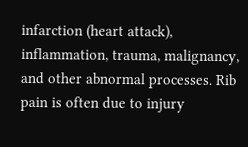infarction (heart attack), inflammation, trauma, malignancy, and other abnormal processes. Rib pain is often due to injury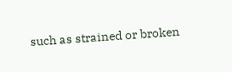such as strained or broken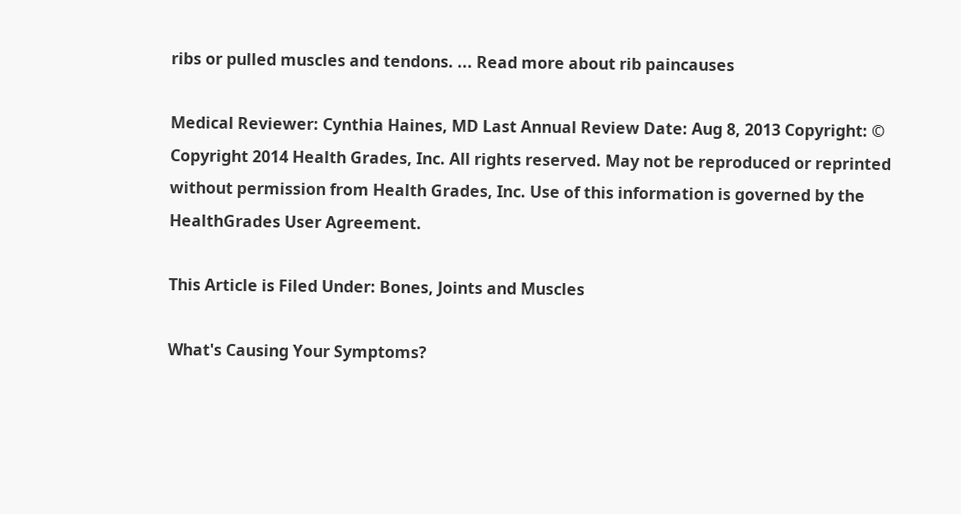ribs or pulled muscles and tendons. ... Read more about rib paincauses

Medical Reviewer: Cynthia Haines, MD Last Annual Review Date: Aug 8, 2013 Copyright: © Copyright 2014 Health Grades, Inc. All rights reserved. May not be reproduced or reprinted without permission from Health Grades, Inc. Use of this information is governed by the HealthGrades User Agreement.

This Article is Filed Under: Bones, Joints and Muscles

What's Causing Your Symptoms?